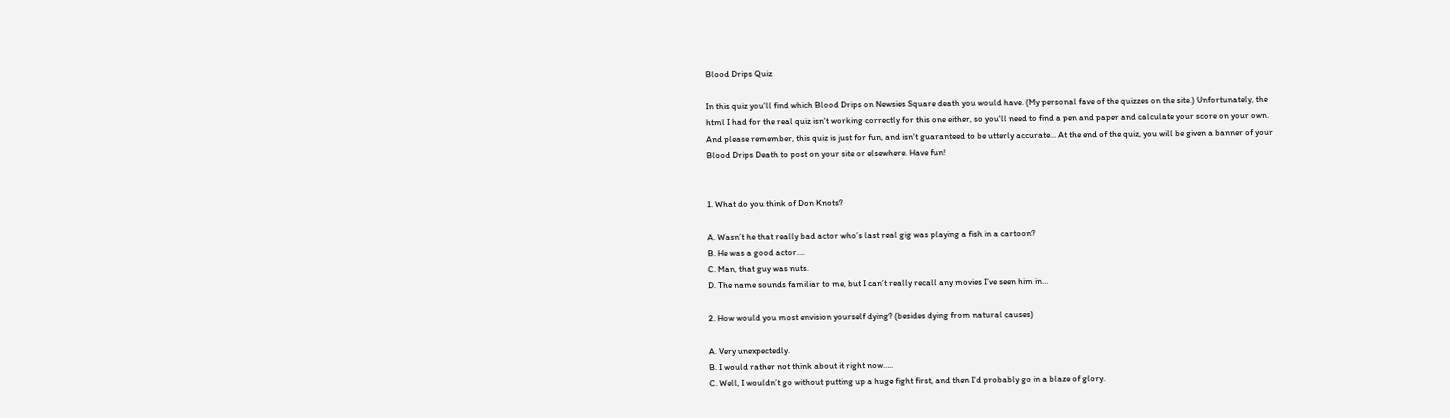Blood Drips Quiz

In this quiz you'll find which Blood Drips on Newsies Square death you would have. (My personal fave of the quizzes on the site.) Unfortunately, the html I had for the real quiz isn't working correctly for this one either, so you'll need to find a pen and paper and calculate your score on your own. And please remember, this quiz is just for fun, and isn't guaranteed to be utterly accurate... At the end of the quiz, you will be given a banner of your Blood Drips Death to post on your site or elsewhere. Have fun!


1. What do you think of Don Knots?

A. Wasn’t he that really bad actor who’s last real gig was playing a fish in a cartoon?
B. He was a good actor….
C. Man, that guy was nuts.
D. The name sounds familiar to me, but I can’t really recall any movies I’ve seen him in…

2. How would you most envision yourself dying? (besides dying from natural causes)

A. Very unexpectedly.
B. I would rather not think about it right now…..
C. Well, I wouldn’t go without putting up a huge fight first, and then I’d probably go in a blaze of glory.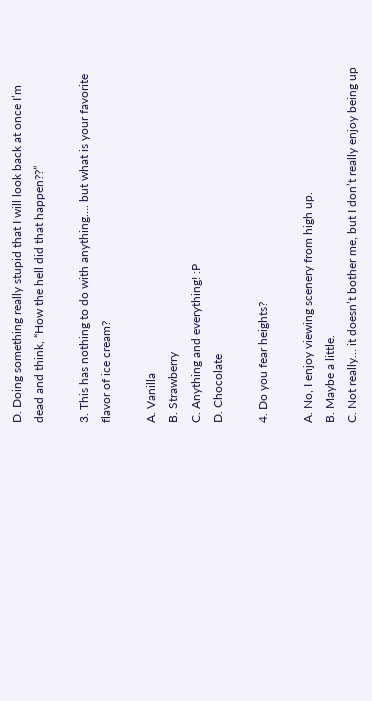D. Doing something really stupid that I will look back at once I’m dead and think, “How the hell did that happen??”

3. This has nothing to do with anything…. but what is your favorite flavor of ice cream?

A. Vanilla
B. Strawberry
C. Anything and everything! :P
D. Chocolate

4. Do you fear heights?

A. No, I enjoy viewing scenery from high up.
B. Maybe a little.
C. Not really… it doesn’t bother me, but I don’t really enjoy being up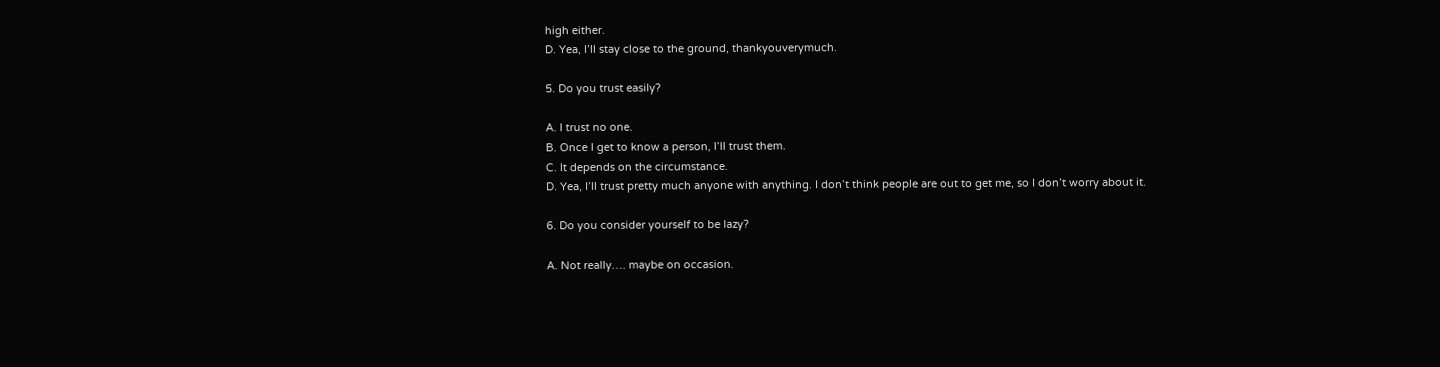high either.
D. Yea, I’ll stay close to the ground, thankyouverymuch.

5. Do you trust easily?

A. I trust no one.
B. Once I get to know a person, I’ll trust them.
C. It depends on the circumstance.
D. Yea, I’ll trust pretty much anyone with anything. I don’t think people are out to get me, so I don’t worry about it.

6. Do you consider yourself to be lazy?

A. Not really…. maybe on occasion.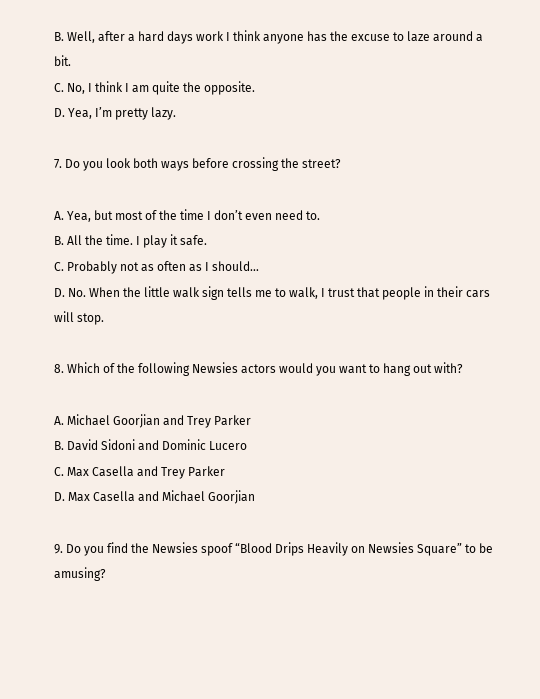B. Well, after a hard days work I think anyone has the excuse to laze around a bit.
C. No, I think I am quite the opposite.
D. Yea, I’m pretty lazy.

7. Do you look both ways before crossing the street?

A. Yea, but most of the time I don’t even need to.
B. All the time. I play it safe.
C. Probably not as often as I should…
D. No. When the little walk sign tells me to walk, I trust that people in their cars will stop.

8. Which of the following Newsies actors would you want to hang out with?

A. Michael Goorjian and Trey Parker
B. David Sidoni and Dominic Lucero
C. Max Casella and Trey Parker
D. Max Casella and Michael Goorjian

9. Do you find the Newsies spoof “Blood Drips Heavily on Newsies Square” to be amusing?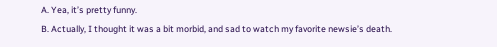A. Yea, it’s pretty funny.
B. Actually, I thought it was a bit morbid, and sad to watch my favorite newsie’s death.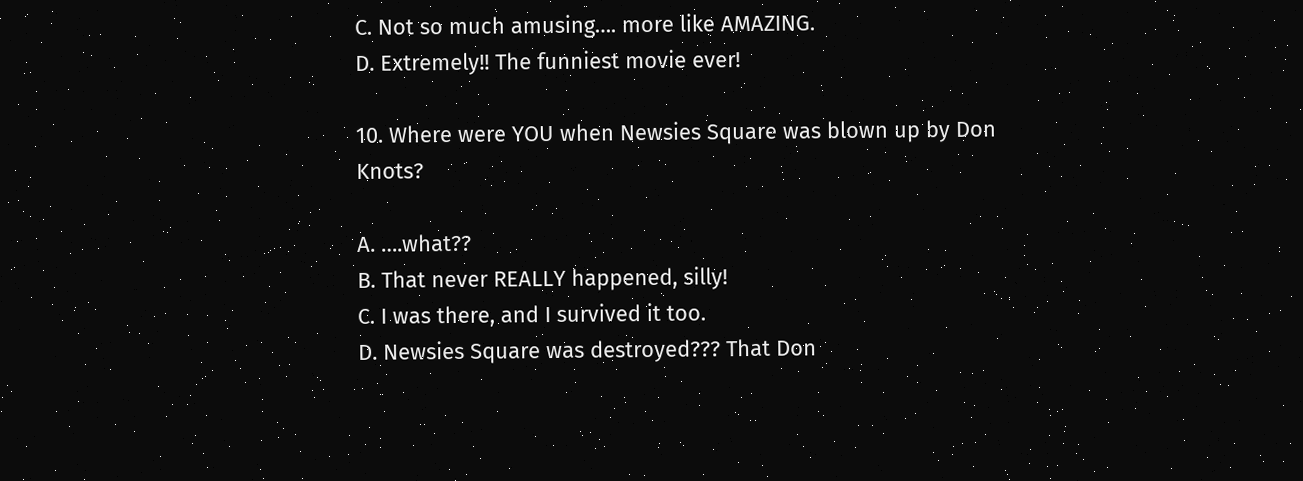C. Not so much amusing…. more like AMAZING.
D. Extremely!! The funniest movie ever!

10. Where were YOU when Newsies Square was blown up by Don Knots?

A. ….what??
B. That never REALLY happened, silly!
C. I was there, and I survived it too.
D. Newsies Square was destroyed??? That Don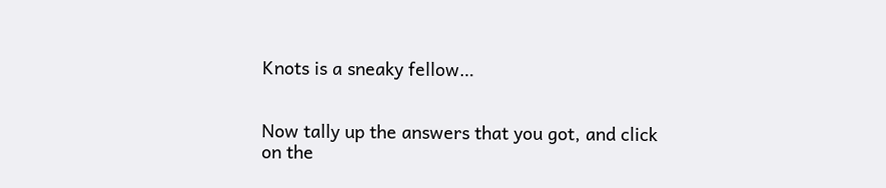Knots is a sneaky fellow…


Now tally up the answers that you got, and click on the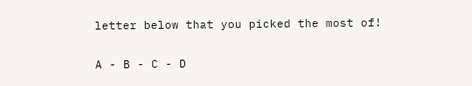letter below that you picked the most of!

A - B - C - D